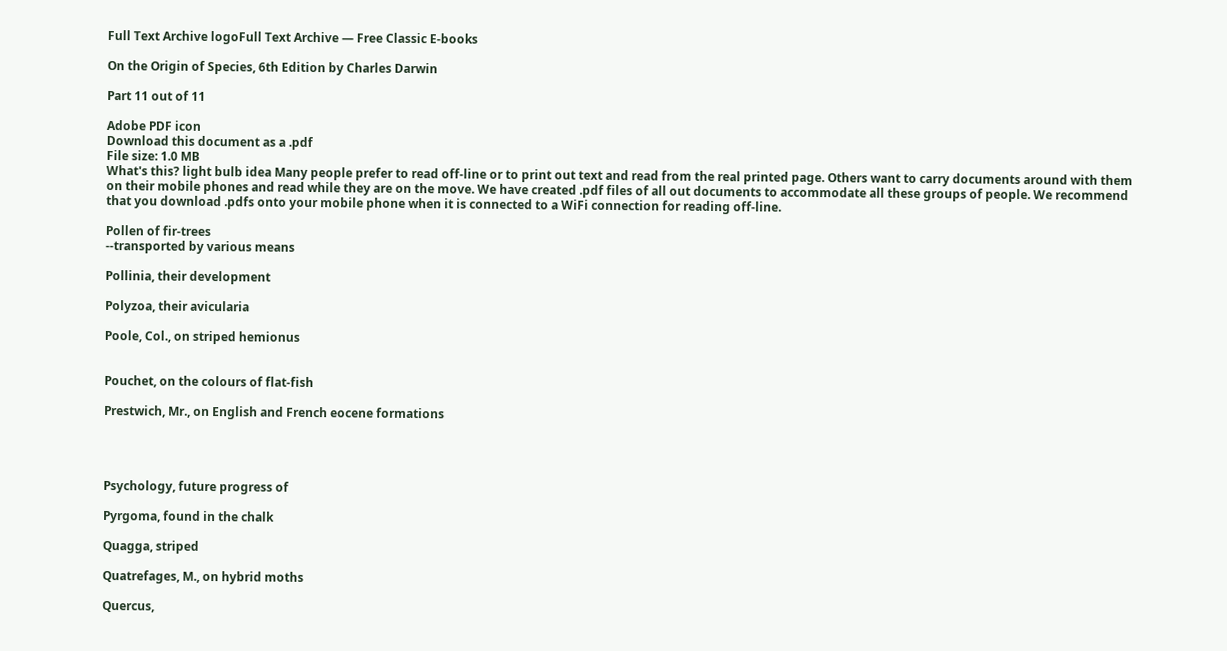Full Text Archive logoFull Text Archive — Free Classic E-books

On the Origin of Species, 6th Edition by Charles Darwin

Part 11 out of 11

Adobe PDF icon
Download this document as a .pdf
File size: 1.0 MB
What's this? light bulb idea Many people prefer to read off-line or to print out text and read from the real printed page. Others want to carry documents around with them on their mobile phones and read while they are on the move. We have created .pdf files of all out documents to accommodate all these groups of people. We recommend that you download .pdfs onto your mobile phone when it is connected to a WiFi connection for reading off-line.

Pollen of fir-trees
--transported by various means

Pollinia, their development

Polyzoa, their avicularia

Poole, Col., on striped hemionus


Pouchet, on the colours of flat-fish

Prestwich, Mr., on English and French eocene formations




Psychology, future progress of

Pyrgoma, found in the chalk

Quagga, striped

Quatrefages, M., on hybrid moths

Quercus,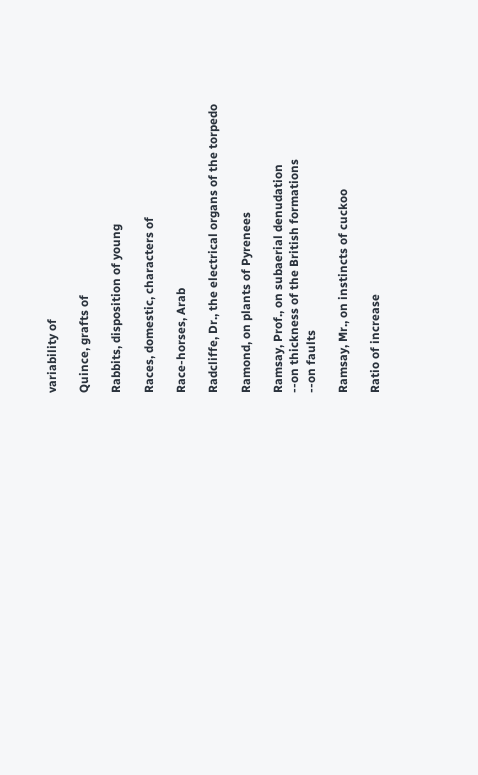variability of

Quince, grafts of

Rabbits, disposition of young

Races, domestic, characters of

Race-horses, Arab

Radcliffe, Dr., the electrical organs of the torpedo

Ramond, on plants of Pyrenees

Ramsay, Prof., on subaerial denudation
--on thickness of the British formations
--on faults

Ramsay, Mr., on instincts of cuckoo

Ratio of increase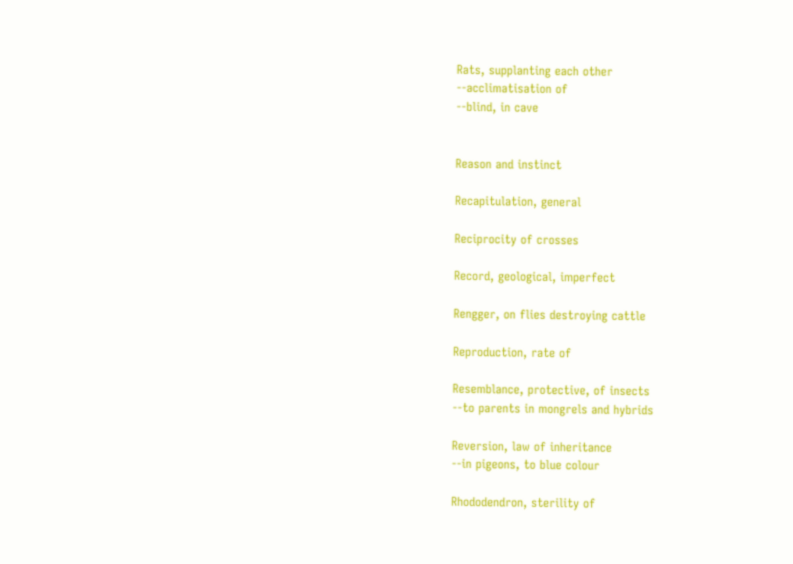Rats, supplanting each other
--acclimatisation of
--blind, in cave


Reason and instinct

Recapitulation, general

Reciprocity of crosses

Record, geological, imperfect

Rengger, on flies destroying cattle

Reproduction, rate of

Resemblance, protective, of insects
--to parents in mongrels and hybrids

Reversion, law of inheritance
--in pigeons, to blue colour

Rhododendron, sterility of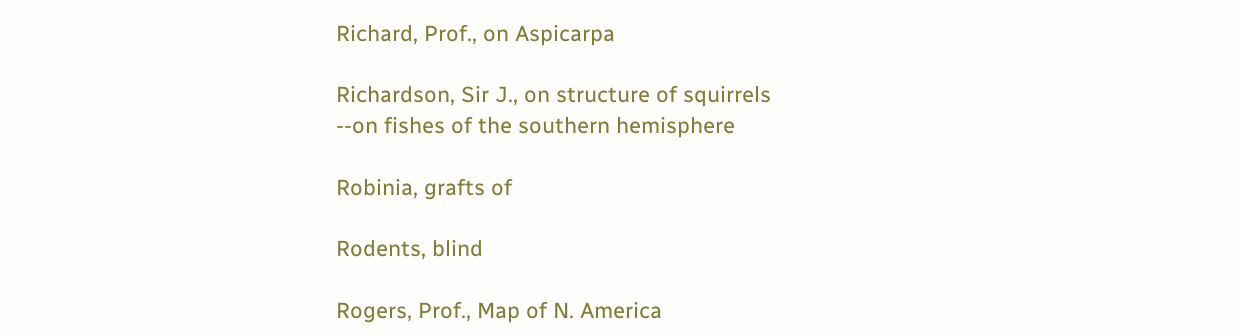Richard, Prof., on Aspicarpa

Richardson, Sir J., on structure of squirrels
--on fishes of the southern hemisphere

Robinia, grafts of

Rodents, blind

Rogers, Prof., Map of N. America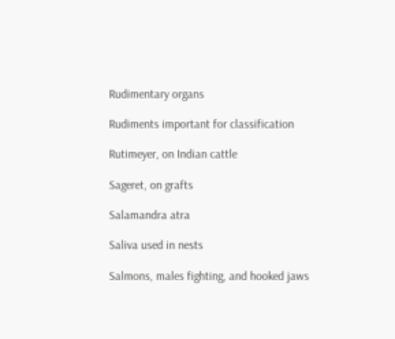Rudimentary organs

Rudiments important for classification

Rutimeyer, on Indian cattle

Sageret, on grafts

Salamandra atra

Saliva used in nests

Salmons, males fighting, and hooked jaws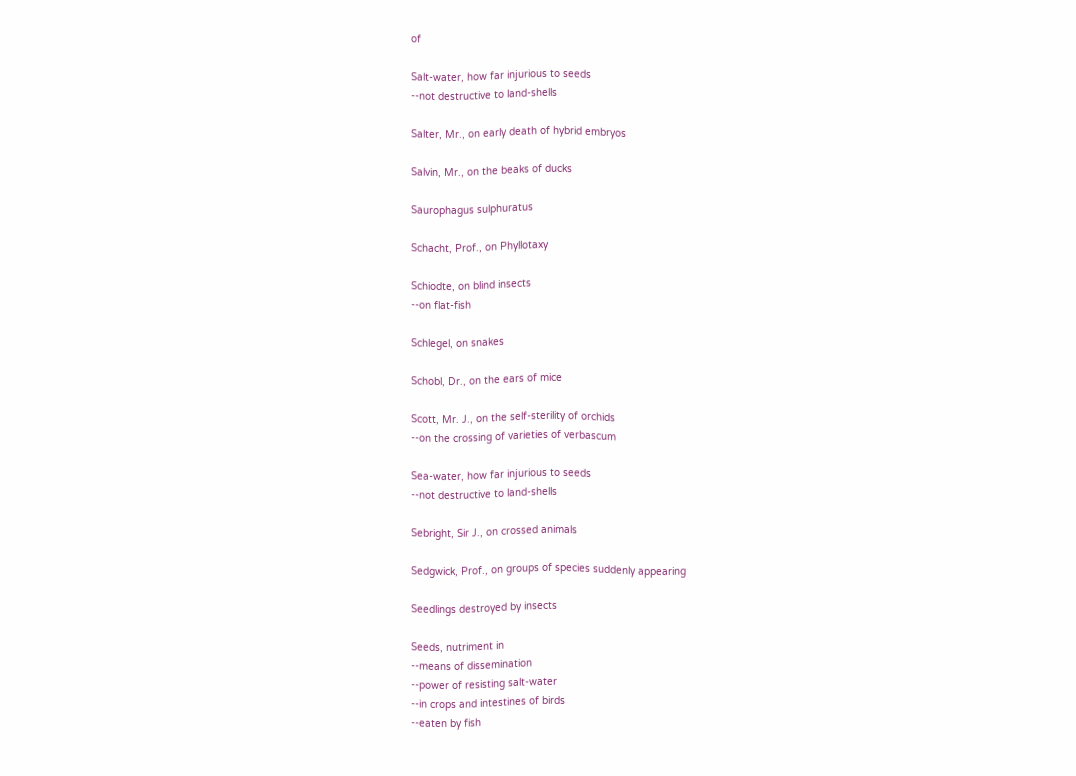of

Salt-water, how far injurious to seeds
--not destructive to land-shells

Salter, Mr., on early death of hybrid embryos

Salvin, Mr., on the beaks of ducks

Saurophagus sulphuratus

Schacht, Prof., on Phyllotaxy

Schiodte, on blind insects
--on flat-fish

Schlegel, on snakes

Schobl, Dr., on the ears of mice

Scott, Mr. J., on the self-sterility of orchids
--on the crossing of varieties of verbascum

Sea-water, how far injurious to seeds
--not destructive to land-shells

Sebright, Sir J., on crossed animals

Sedgwick, Prof., on groups of species suddenly appearing

Seedlings destroyed by insects

Seeds, nutriment in
--means of dissemination
--power of resisting salt-water
--in crops and intestines of birds
--eaten by fish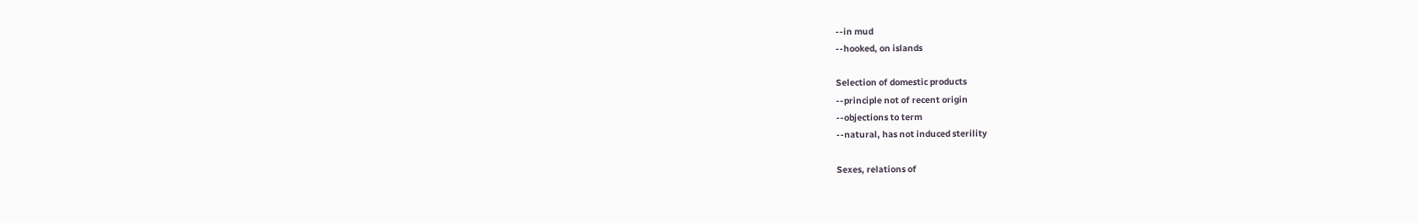--in mud
--hooked, on islands

Selection of domestic products
--principle not of recent origin
--objections to term
--natural, has not induced sterility

Sexes, relations of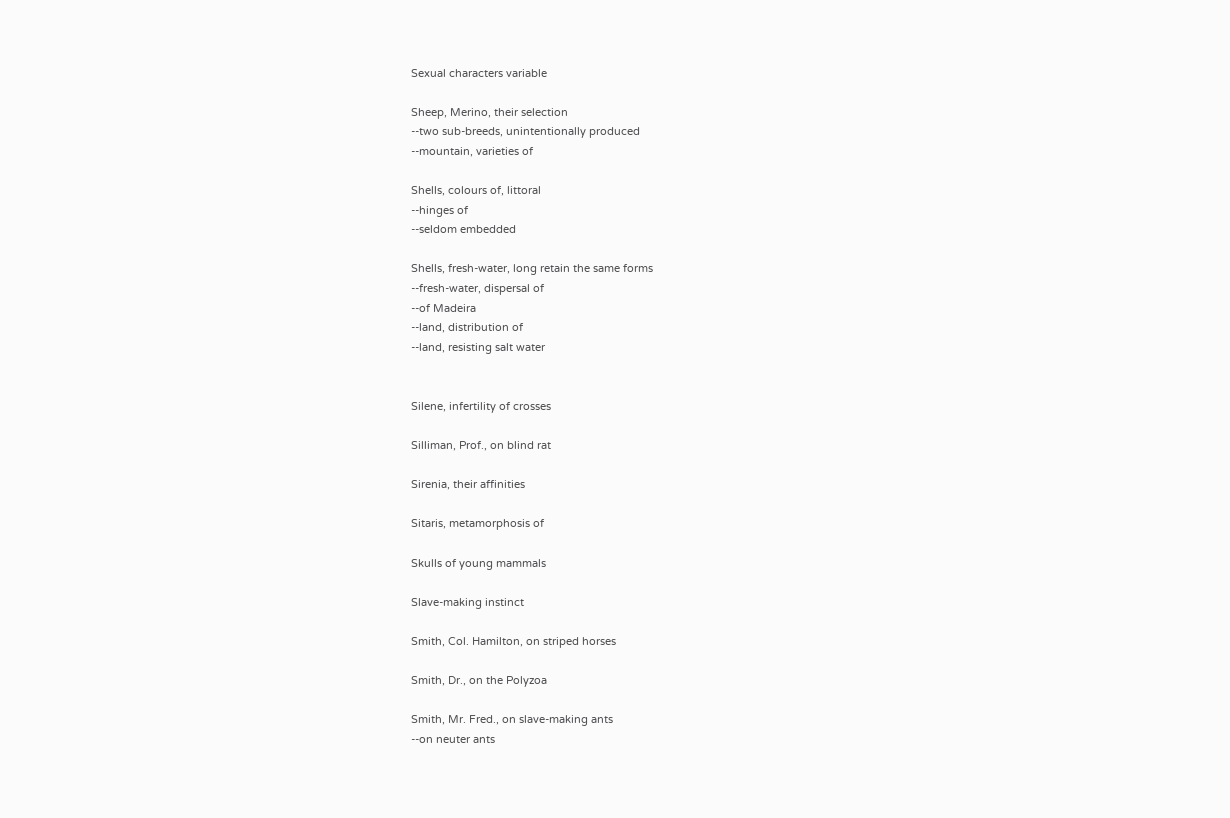Sexual characters variable

Sheep, Merino, their selection
--two sub-breeds, unintentionally produced
--mountain, varieties of

Shells, colours of, littoral
--hinges of
--seldom embedded

Shells, fresh-water, long retain the same forms
--fresh-water, dispersal of
--of Madeira
--land, distribution of
--land, resisting salt water


Silene, infertility of crosses

Silliman, Prof., on blind rat

Sirenia, their affinities

Sitaris, metamorphosis of

Skulls of young mammals

Slave-making instinct

Smith, Col. Hamilton, on striped horses

Smith, Dr., on the Polyzoa

Smith, Mr. Fred., on slave-making ants
--on neuter ants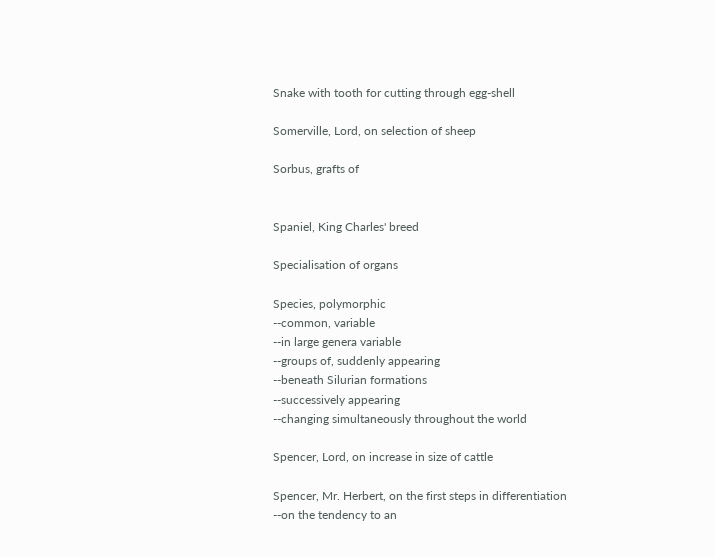Snake with tooth for cutting through egg-shell

Somerville, Lord, on selection of sheep

Sorbus, grafts of


Spaniel, King Charles' breed

Specialisation of organs

Species, polymorphic
--common, variable
--in large genera variable
--groups of, suddenly appearing
--beneath Silurian formations
--successively appearing
--changing simultaneously throughout the world

Spencer, Lord, on increase in size of cattle

Spencer, Mr. Herbert, on the first steps in differentiation
--on the tendency to an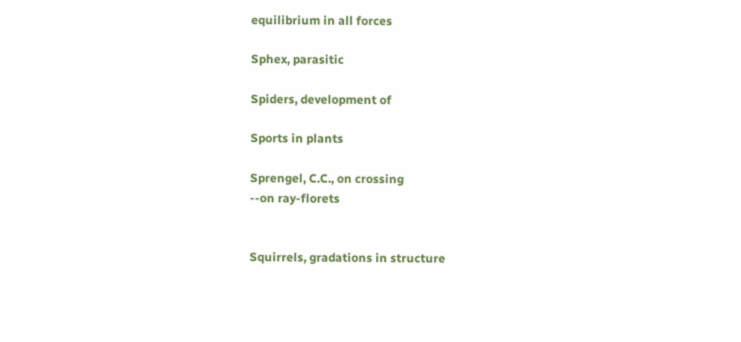equilibrium in all forces

Sphex, parasitic

Spiders, development of

Sports in plants

Sprengel, C.C., on crossing
--on ray-florets


Squirrels, gradations in structure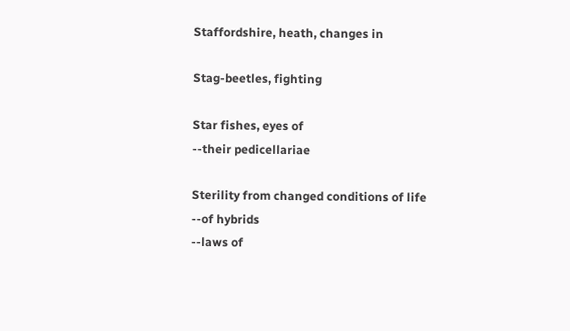Staffordshire, heath, changes in

Stag-beetles, fighting

Star fishes, eyes of
--their pedicellariae

Sterility from changed conditions of life
--of hybrids
--laws of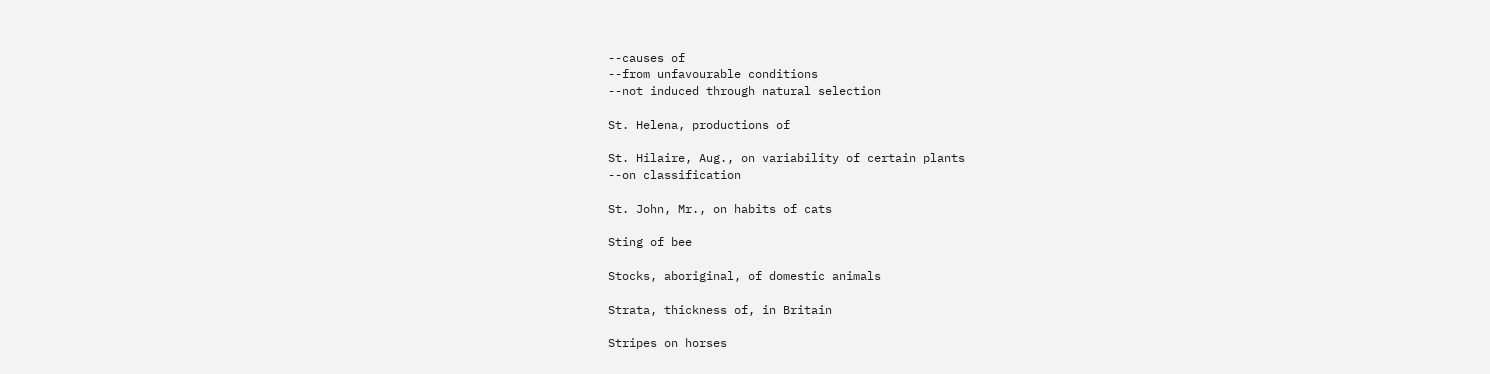--causes of
--from unfavourable conditions
--not induced through natural selection

St. Helena, productions of

St. Hilaire, Aug., on variability of certain plants
--on classification

St. John, Mr., on habits of cats

Sting of bee

Stocks, aboriginal, of domestic animals

Strata, thickness of, in Britain

Stripes on horses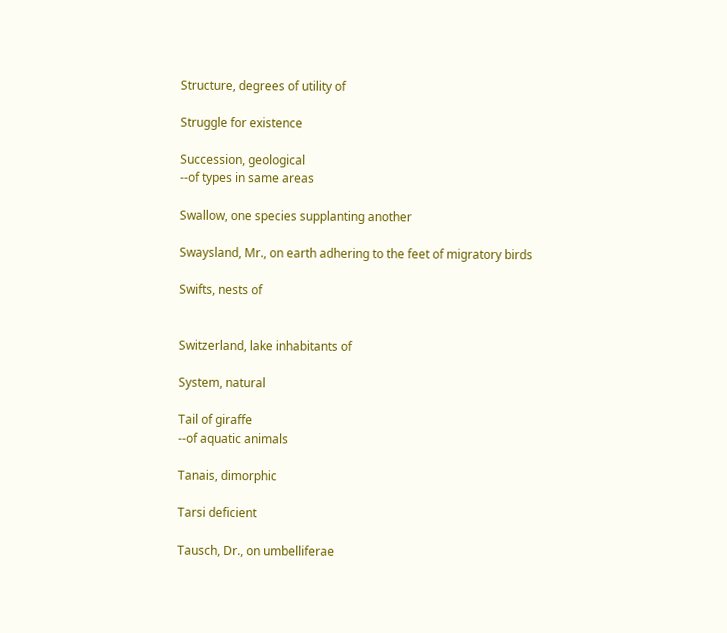Structure, degrees of utility of

Struggle for existence

Succession, geological
--of types in same areas

Swallow, one species supplanting another

Swaysland, Mr., on earth adhering to the feet of migratory birds

Swifts, nests of


Switzerland, lake inhabitants of

System, natural

Tail of giraffe
--of aquatic animals

Tanais, dimorphic

Tarsi deficient

Tausch, Dr., on umbelliferae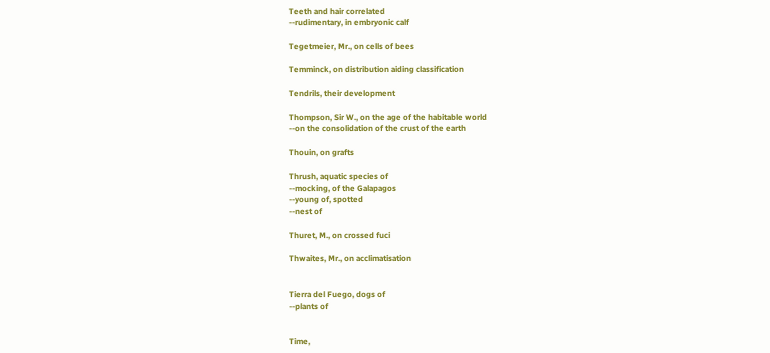Teeth and hair correlated
--rudimentary, in embryonic calf

Tegetmeier, Mr., on cells of bees

Temminck, on distribution aiding classification

Tendrils, their development

Thompson, Sir W., on the age of the habitable world
--on the consolidation of the crust of the earth

Thouin, on grafts

Thrush, aquatic species of
--mocking, of the Galapagos
--young of, spotted
--nest of

Thuret, M., on crossed fuci

Thwaites, Mr., on acclimatisation


Tierra del Fuego, dogs of
--plants of


Time,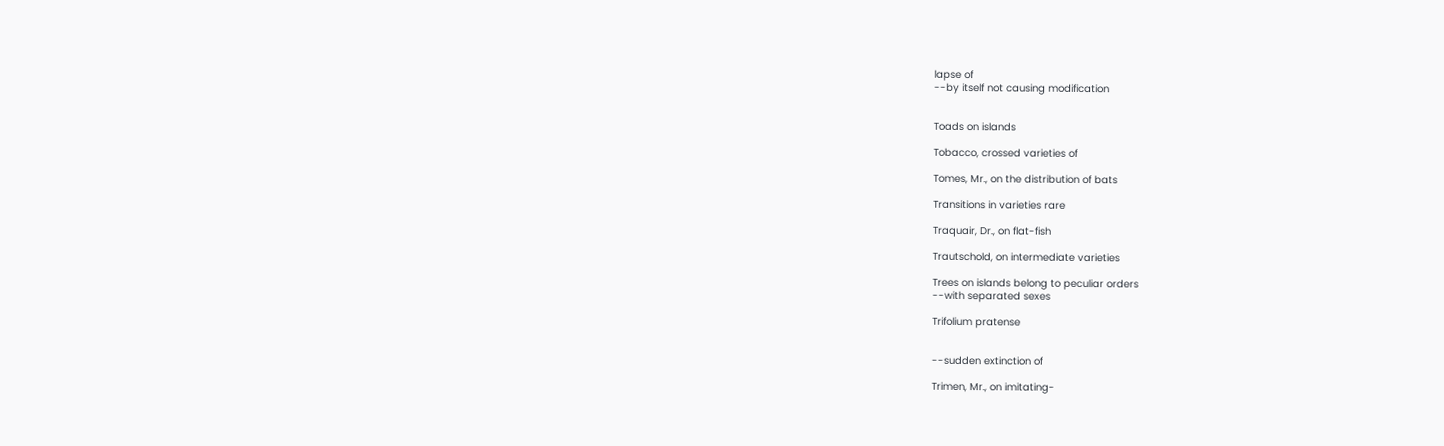lapse of
--by itself not causing modification


Toads on islands

Tobacco, crossed varieties of

Tomes, Mr., on the distribution of bats

Transitions in varieties rare

Traquair, Dr., on flat-fish

Trautschold, on intermediate varieties

Trees on islands belong to peculiar orders
--with separated sexes

Trifolium pratense


--sudden extinction of

Trimen, Mr., on imitating-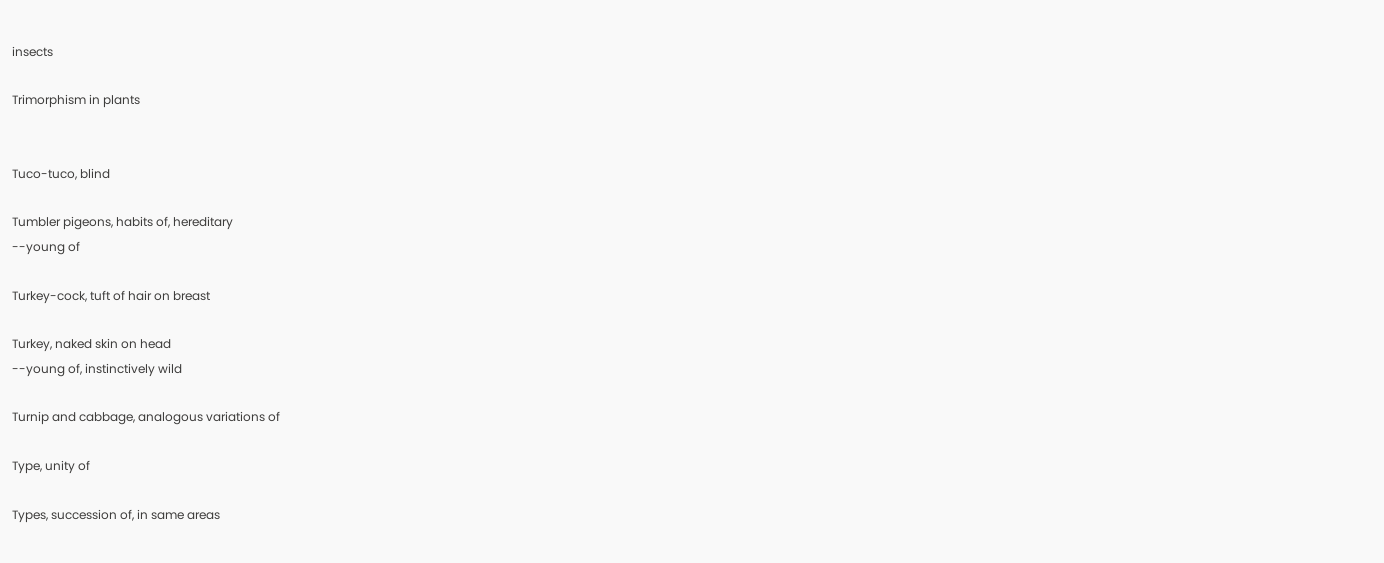insects

Trimorphism in plants


Tuco-tuco, blind

Tumbler pigeons, habits of, hereditary
--young of

Turkey-cock, tuft of hair on breast

Turkey, naked skin on head
--young of, instinctively wild

Turnip and cabbage, analogous variations of

Type, unity of

Types, succession of, in same areas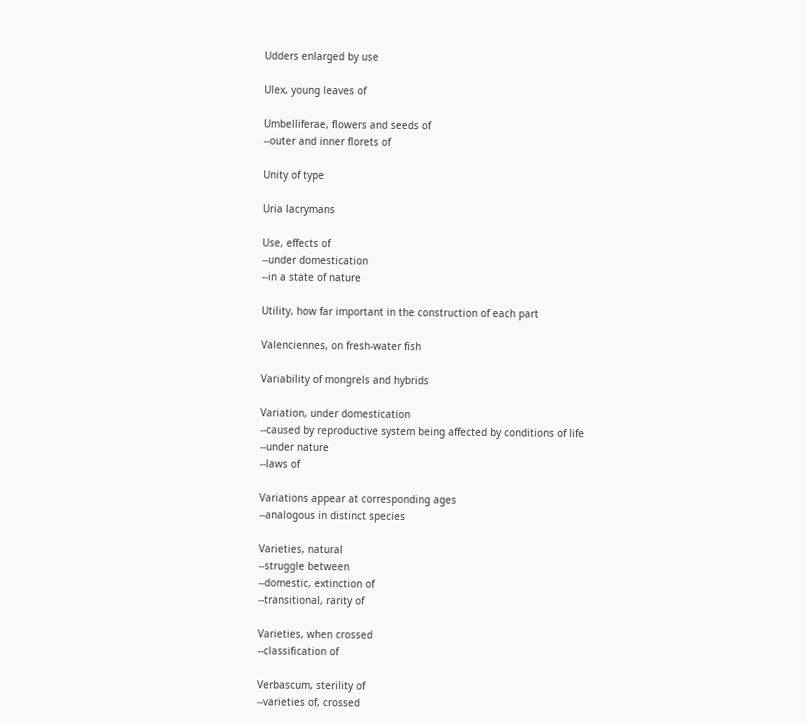Udders enlarged by use

Ulex, young leaves of

Umbelliferae, flowers and seeds of
--outer and inner florets of

Unity of type

Uria lacrymans

Use, effects of
--under domestication
--in a state of nature

Utility, how far important in the construction of each part

Valenciennes, on fresh-water fish

Variability of mongrels and hybrids

Variation, under domestication
--caused by reproductive system being affected by conditions of life
--under nature
--laws of

Variations appear at corresponding ages
--analogous in distinct species

Varieties, natural
--struggle between
--domestic, extinction of
--transitional, rarity of

Varieties, when crossed
--classification of

Verbascum, sterility of
--varieties of, crossed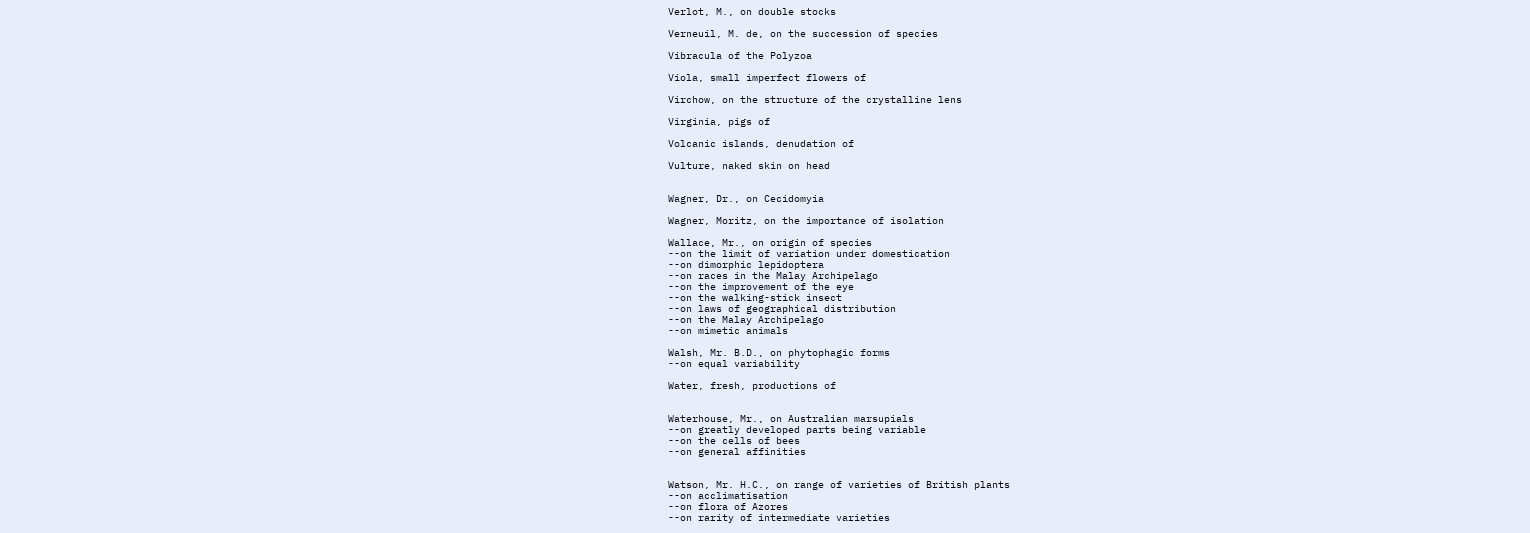Verlot, M., on double stocks

Verneuil, M. de, on the succession of species

Vibracula of the Polyzoa

Viola, small imperfect flowers of

Virchow, on the structure of the crystalline lens

Virginia, pigs of

Volcanic islands, denudation of

Vulture, naked skin on head


Wagner, Dr., on Cecidomyia

Wagner, Moritz, on the importance of isolation

Wallace, Mr., on origin of species
--on the limit of variation under domestication
--on dimorphic lepidoptera
--on races in the Malay Archipelago
--on the improvement of the eye
--on the walking-stick insect
--on laws of geographical distribution
--on the Malay Archipelago
--on mimetic animals

Walsh, Mr. B.D., on phytophagic forms
--on equal variability

Water, fresh, productions of


Waterhouse, Mr., on Australian marsupials
--on greatly developed parts being variable
--on the cells of bees
--on general affinities


Watson, Mr. H.C., on range of varieties of British plants
--on acclimatisation
--on flora of Azores
--on rarity of intermediate varieties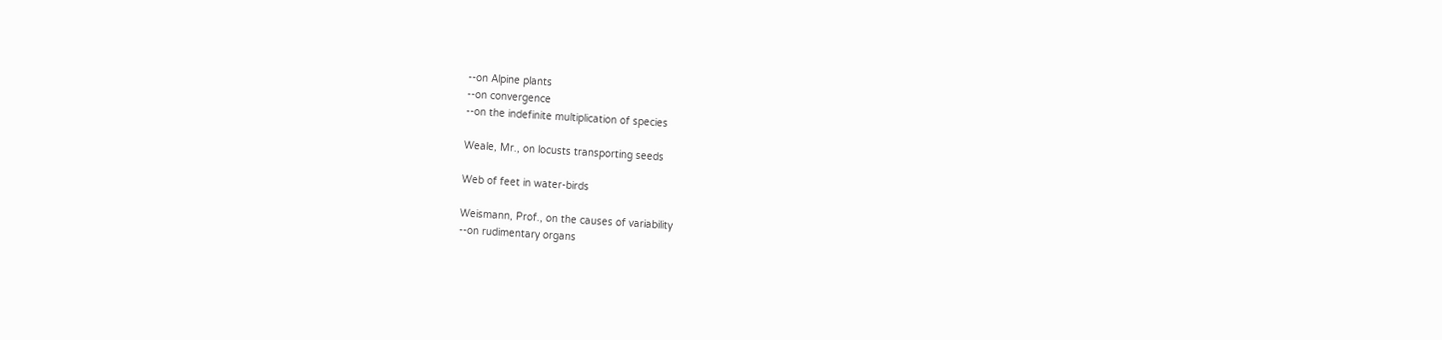--on Alpine plants
--on convergence
--on the indefinite multiplication of species

Weale, Mr., on locusts transporting seeds

Web of feet in water-birds

Weismann, Prof., on the causes of variability
--on rudimentary organs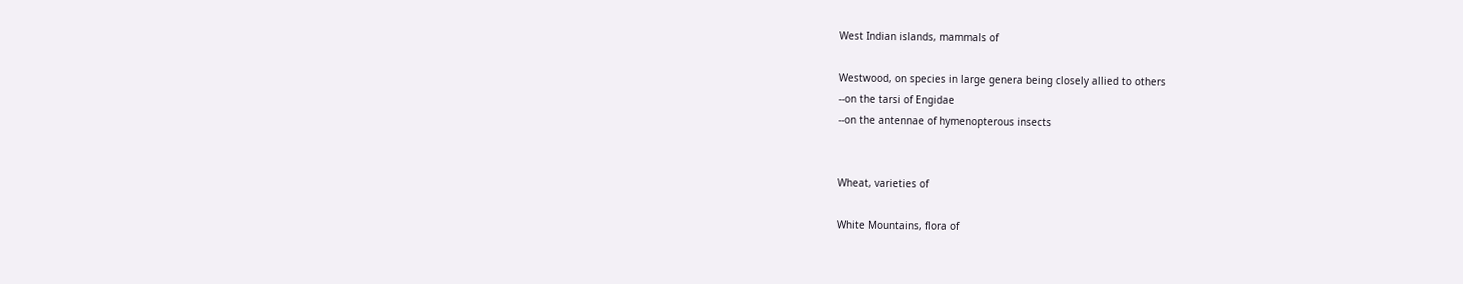West Indian islands, mammals of

Westwood, on species in large genera being closely allied to others
--on the tarsi of Engidae
--on the antennae of hymenopterous insects


Wheat, varieties of

White Mountains, flora of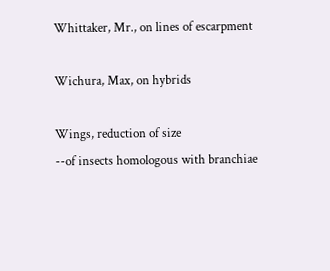Whittaker, Mr., on lines of escarpment

Wichura, Max, on hybrids

Wings, reduction of size
--of insects homologous with branchiae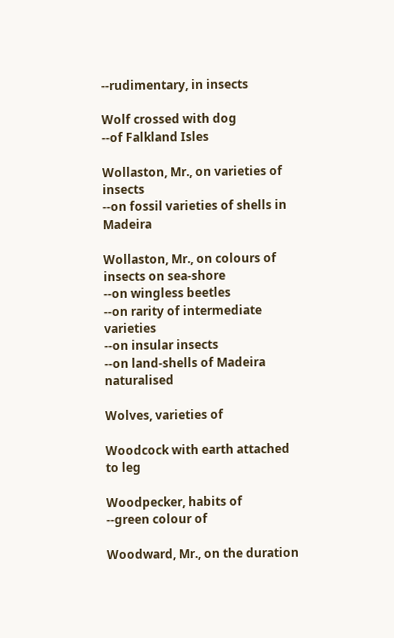--rudimentary, in insects

Wolf crossed with dog
--of Falkland Isles

Wollaston, Mr., on varieties of insects
--on fossil varieties of shells in Madeira

Wollaston, Mr., on colours of insects on sea-shore
--on wingless beetles
--on rarity of intermediate varieties
--on insular insects
--on land-shells of Madeira naturalised

Wolves, varieties of

Woodcock with earth attached to leg

Woodpecker, habits of
--green colour of

Woodward, Mr., on the duration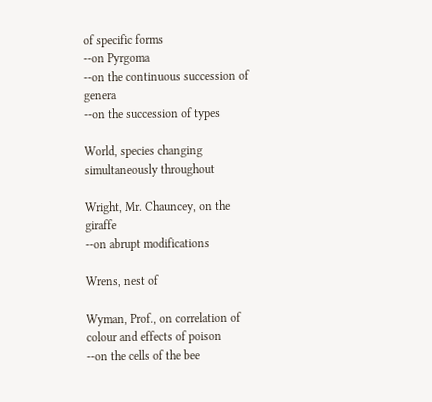of specific forms
--on Pyrgoma
--on the continuous succession of genera
--on the succession of types

World, species changing simultaneously throughout

Wright, Mr. Chauncey, on the giraffe
--on abrupt modifications

Wrens, nest of

Wyman, Prof., on correlation of colour and effects of poison
--on the cells of the bee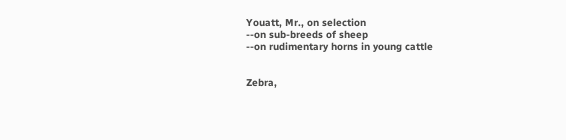Youatt, Mr., on selection
--on sub-breeds of sheep
--on rudimentary horns in young cattle


Zebra,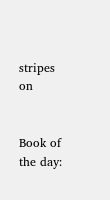stripes on


Book of the day: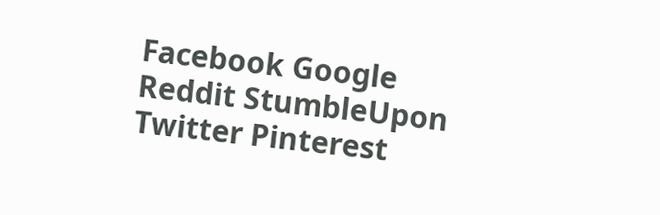Facebook Google Reddit StumbleUpon Twitter Pinterest